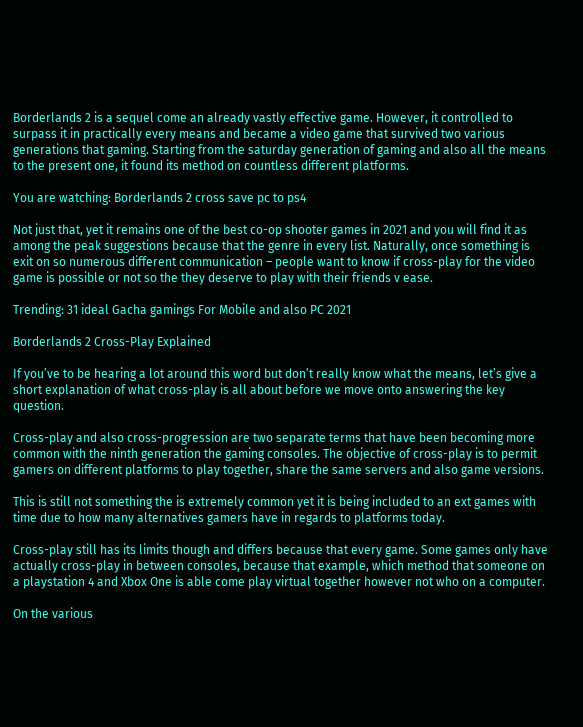Borderlands 2 is a sequel come an already vastly effective game. However, it controlled to surpass it in practically every means and became a video game that survived two various generations that gaming. Starting from the saturday generation of gaming and also all the means to the present one, it found its method on countless different platforms.

You are watching: Borderlands 2 cross save pc to ps4

Not just that, yet it remains one of the best co-op shooter games in 2021 and you will find it as among the peak suggestions because that the genre in every list. Naturally, once something is exit on so numerous different communication – people want to know if cross-play for the video game is possible or not so the they deserve to play with their friends v ease.

Trending: 31 ideal Gacha gamings For Mobile and also PC 2021

Borderlands 2 Cross-Play Explained

If you’ve to be hearing a lot around this word but don’t really know what the means, let’s give a short explanation of what cross-play is all about before we move onto answering the key question.

Cross-play and also cross-progression are two separate terms that have been becoming more common with the ninth generation the gaming consoles. The objective of cross-play is to permit gamers on different platforms to play together, share the same servers and also game versions.

This is still not something the is extremely common yet it is being included to an ext games with time due to how many alternatives gamers have in regards to platforms today.

Cross-play still has its limits though and differs because that every game. Some games only have actually cross-play in between consoles, because that example, which method that someone on a playstation 4 and Xbox One is able come play virtual together however not who on a computer.

On the various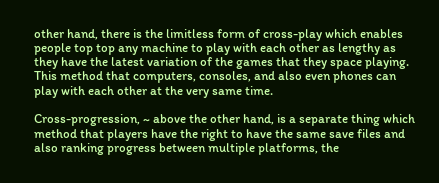other hand, there is the limitless form of cross-play which enables people top top any machine to play with each other as lengthy as they have the latest variation of the games that they space playing. This method that computers, consoles, and also even phones can play with each other at the very same time.

Cross-progression, ~ above the other hand, is a separate thing which method that players have the right to have the same save files and also ranking progress between multiple platforms, the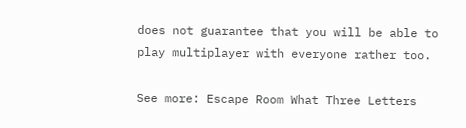does not guarantee that you will be able to play multiplayer with everyone rather too.

See more: Escape Room What Three Letters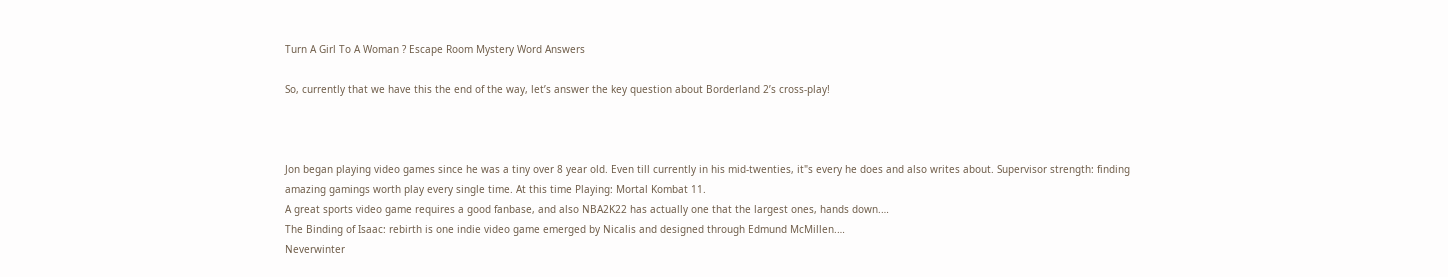Turn A Girl To A Woman ? Escape Room Mystery Word Answers

So, currently that we have this the end of the way, let’s answer the key question about Borderland 2’s cross-play!



Jon began playing video games since he was a tiny over 8 year old. Even till currently in his mid-twenties, it"s every he does and also writes about. Supervisor strength: finding amazing gamings worth play every single time. At this time Playing: Mortal Kombat 11.
A great sports video game requires a good fanbase, and also NBA2K22 has actually one that the largest ones, hands down.…
The Binding of Isaac: rebirth is one indie video game emerged by Nicalis and designed through Edmund McMillen.…
Neverwinter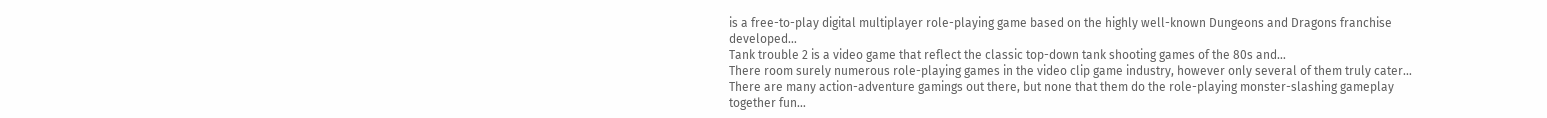is a free-to-play digital multiplayer role-playing game based on the highly well-known Dungeons and Dragons franchise developed…
Tank trouble 2 is a video game that reflect the classic top-down tank shooting games of the 80s and…
There room surely numerous role-playing games in the video clip game industry, however only several of them truly cater…
There are many action-adventure gamings out there, but none that them do the role-playing monster-slashing gameplay together fun…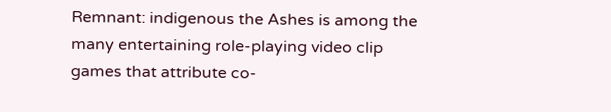Remnant: indigenous the Ashes is among the many entertaining role-playing video clip games that attribute co-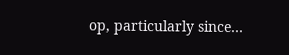op, particularly since…